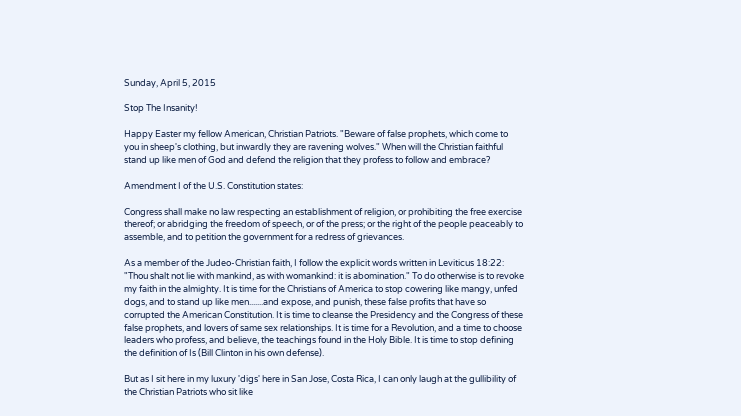Sunday, April 5, 2015

Stop The Insanity!

Happy Easter my fellow American, Christian Patriots. "Beware of false prophets, which come to you in sheep's clothing, but inwardly they are ravening wolves." When will the Christian faithful stand up like men of God and defend the religion that they profess to follow and embrace?

Amendment I of the U.S. Constitution states:

Congress shall make no law respecting an establishment of religion, or prohibiting the free exercise thereof; or abridging the freedom of speech, or of the press; or the right of the people peaceably to assemble, and to petition the government for a redress of grievances.

As a member of the Judeo-Christian faith, I follow the explicit words written in Leviticus 18:22:
"Thou shalt not lie with mankind, as with womankind: it is abomination." To do otherwise is to revoke my faith in the almighty. It is time for the Christians of America to stop cowering like mangy, unfed dogs, and to stand up like men.......and expose, and punish, these false profits that have so corrupted the American Constitution. It is time to cleanse the Presidency and the Congress of these false prophets, and lovers of same sex relationships. It is time for a Revolution, and a time to choose leaders who profess, and believe, the teachings found in the Holy Bible. It is time to stop defining the definition of Is (Bill Clinton in his own defense).

But as I sit here in my luxury 'digs' here in San Jose, Costa Rica, I can only laugh at the gullibility of the Christian Patriots who sit like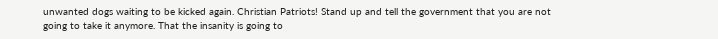unwanted dogs waiting to be kicked again. Christian Patriots! Stand up and tell the government that you are not going to take it anymore. That the insanity is going to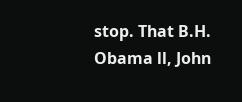stop. That B.H. Obama ll, John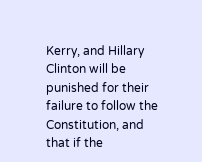Kerry, and Hillary Clinton will be punished for their failure to follow the Constitution, and that if the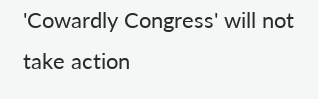'Cowardly Congress' will not take action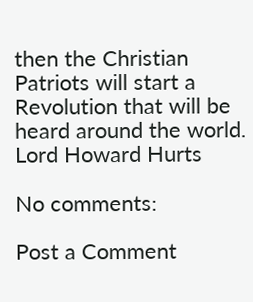then the Christian Patriots will start a Revolution that will be heard around the world.
Lord Howard Hurts

No comments:

Post a Comment